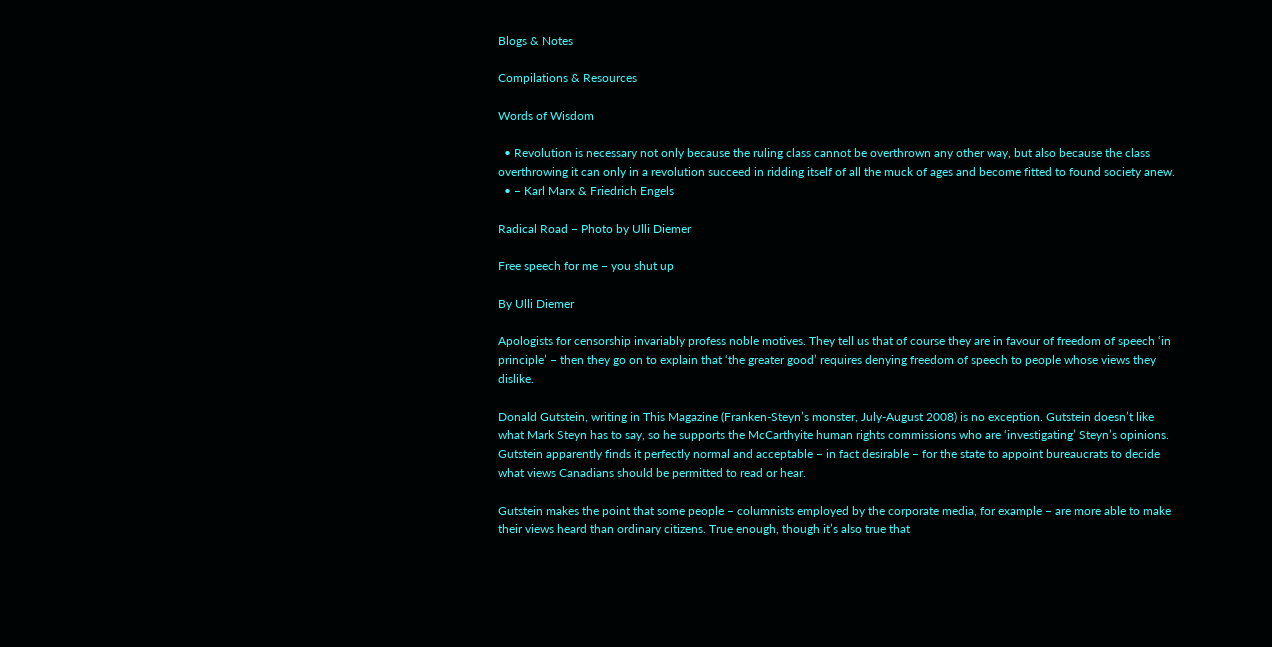Blogs & Notes

Compilations & Resources

Words of Wisdom

  • Revolution is necessary not only because the ruling class cannot be overthrown any other way, but also because the class overthrowing it can only in a revolution succeed in ridding itself of all the muck of ages and become fitted to found society anew.
  • – Karl Marx & Friedrich Engels

Radical Road – Photo by Ulli Diemer

Free speech for me – you shut up

By Ulli Diemer

Apologists for censorship invariably profess noble motives. They tell us that of course they are in favour of freedom of speech ‘in principle’ – then they go on to explain that ‘the greater good’ requires denying freedom of speech to people whose views they dislike.

Donald Gutstein, writing in This Magazine (Franken-Steyn’s monster, July-August 2008) is no exception. Gutstein doesn’t like what Mark Steyn has to say, so he supports the McCarthyite human rights commissions who are ‘investigating’ Steyn’s opinions. Gutstein apparently finds it perfectly normal and acceptable – in fact desirable – for the state to appoint bureaucrats to decide what views Canadians should be permitted to read or hear.

Gutstein makes the point that some people – columnists employed by the corporate media, for example – are more able to make their views heard than ordinary citizens. True enough, though it’s also true that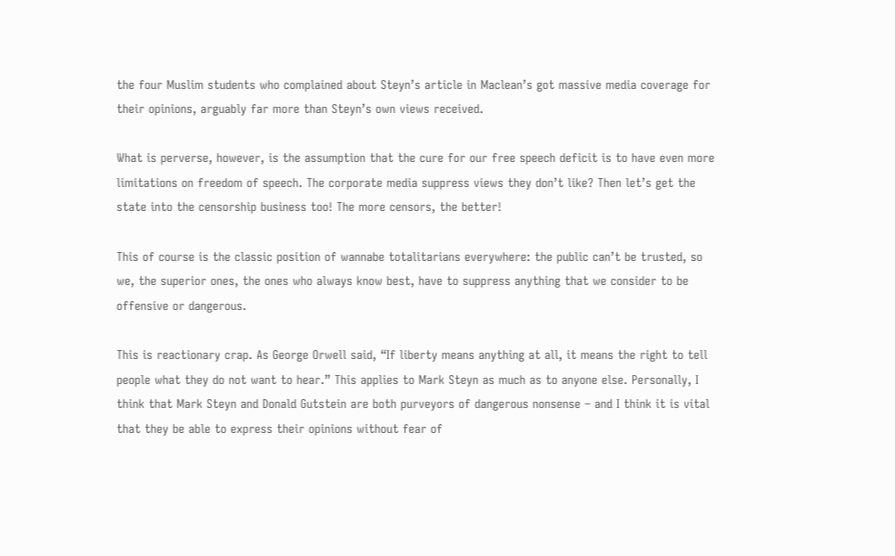the four Muslim students who complained about Steyn’s article in Maclean’s got massive media coverage for their opinions, arguably far more than Steyn’s own views received.

What is perverse, however, is the assumption that the cure for our free speech deficit is to have even more limitations on freedom of speech. The corporate media suppress views they don’t like? Then let’s get the state into the censorship business too! The more censors, the better!

This of course is the classic position of wannabe totalitarians everywhere: the public can’t be trusted, so we, the superior ones, the ones who always know best, have to suppress anything that we consider to be offensive or dangerous.

This is reactionary crap. As George Orwell said, “If liberty means anything at all, it means the right to tell people what they do not want to hear.” This applies to Mark Steyn as much as to anyone else. Personally, I think that Mark Steyn and Donald Gutstein are both purveyors of dangerous nonsense – and I think it is vital that they be able to express their opinions without fear of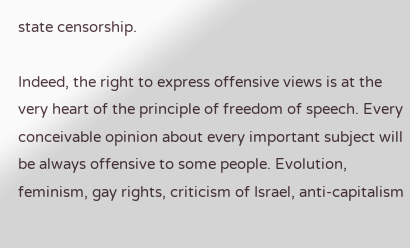state censorship.

Indeed, the right to express offensive views is at the very heart of the principle of freedom of speech. Every conceivable opinion about every important subject will be always offensive to some people. Evolution, feminism, gay rights, criticism of Israel, anti-capitalism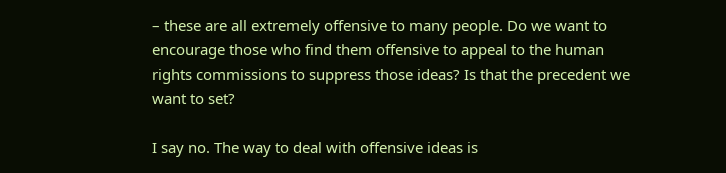– these are all extremely offensive to many people. Do we want to encourage those who find them offensive to appeal to the human rights commissions to suppress those ideas? Is that the precedent we want to set?

I say no. The way to deal with offensive ideas is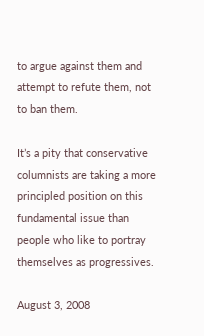to argue against them and attempt to refute them, not to ban them.

It’s a pity that conservative columnists are taking a more principled position on this fundamental issue than people who like to portray themselves as progressives.

August 3, 2008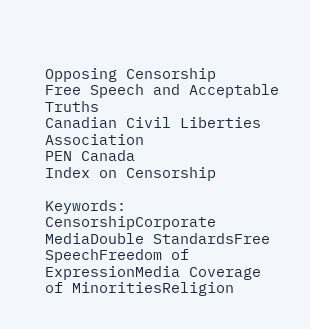Opposing Censorship
Free Speech and Acceptable Truths
Canadian Civil Liberties Association
PEN Canada
Index on Censorship

Keywords: CensorshipCorporate MediaDouble StandardsFree SpeechFreedom of ExpressionMedia Coverage of MinoritiesReligion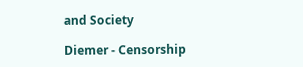and Society

Diemer - Censorship